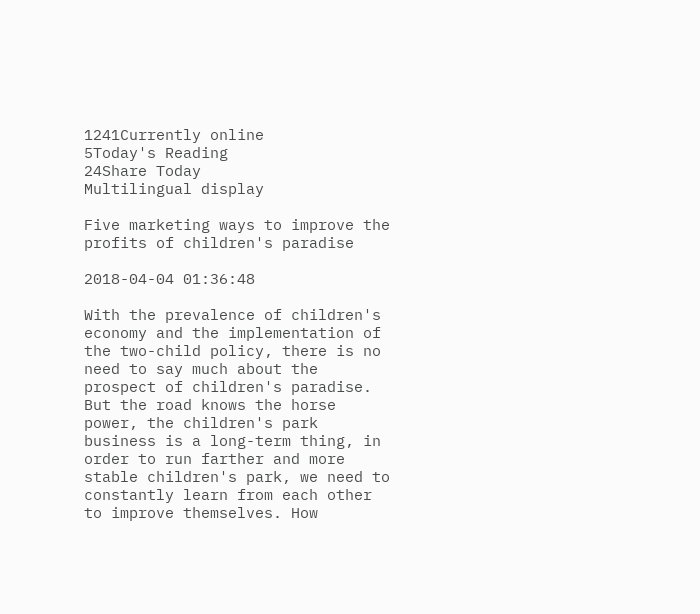1241Currently online
5Today's Reading
24Share Today
Multilingual display

Five marketing ways to improve the profits of children's paradise

2018-04-04 01:36:48

With the prevalence of children's economy and the implementation of the two-child policy, there is no need to say much about the prospect of children's paradise. But the road knows the horse power, the children's park business is a long-term thing, in order to run farther and more stable children's park, we need to constantly learn from each other to improve themselves. How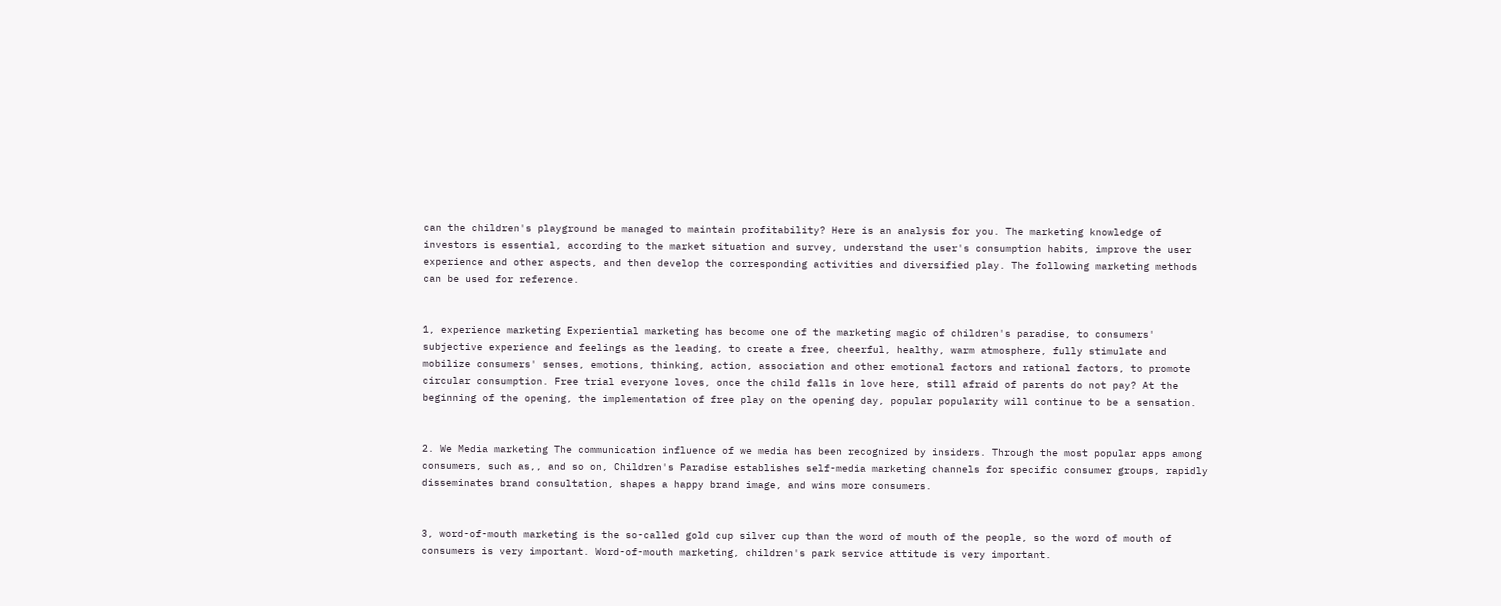can the children's playground be managed to maintain profitability? Here is an analysis for you. The marketing knowledge of investors is essential, according to the market situation and survey, understand the user's consumption habits, improve the user experience and other aspects, and then develop the corresponding activities and diversified play. The following marketing methods can be used for reference.


1, experience marketing Experiential marketing has become one of the marketing magic of children's paradise, to consumers' subjective experience and feelings as the leading, to create a free, cheerful, healthy, warm atmosphere, fully stimulate and mobilize consumers' senses, emotions, thinking, action, association and other emotional factors and rational factors, to promote circular consumption. Free trial everyone loves, once the child falls in love here, still afraid of parents do not pay? At the beginning of the opening, the implementation of free play on the opening day, popular popularity will continue to be a sensation.


2. We Media marketing The communication influence of we media has been recognized by insiders. Through the most popular apps among consumers, such as,, and so on, Children's Paradise establishes self-media marketing channels for specific consumer groups, rapidly disseminates brand consultation, shapes a happy brand image, and wins more consumers.


3, word-of-mouth marketing is the so-called gold cup silver cup than the word of mouth of the people, so the word of mouth of consumers is very important. Word-of-mouth marketing, children's park service attitude is very important.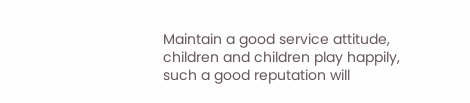Maintain a good service attitude, children and children play happily, such a good reputation will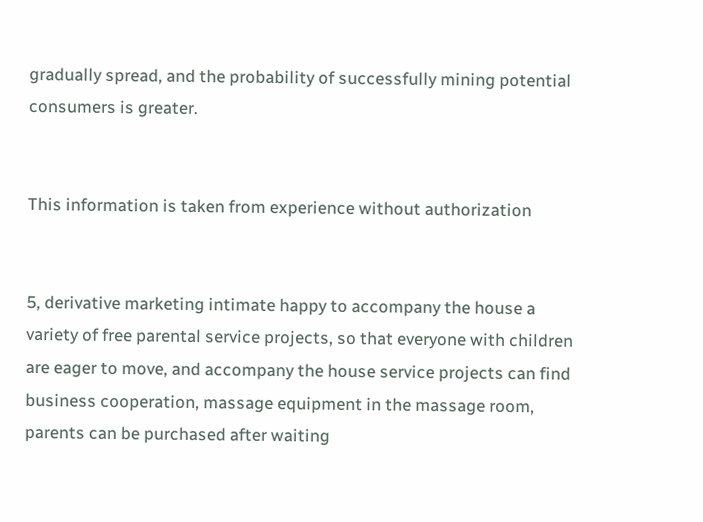gradually spread, and the probability of successfully mining potential consumers is greater.


This information is taken from experience without authorization


5, derivative marketing intimate happy to accompany the house a variety of free parental service projects, so that everyone with children are eager to move, and accompany the house service projects can find business cooperation, massage equipment in the massage room, parents can be purchased after waiting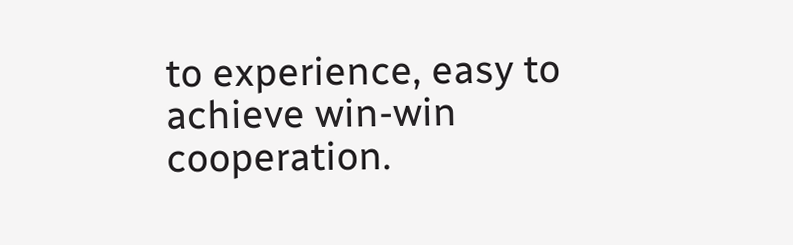to experience, easy to achieve win-win cooperation.